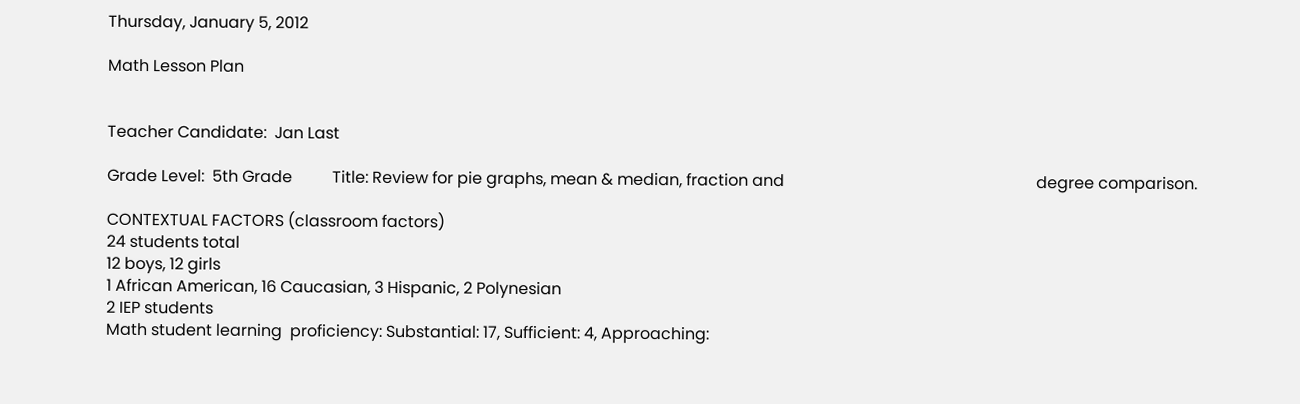Thursday, January 5, 2012

Math Lesson Plan


Teacher Candidate:  Jan Last

Grade Level:  5th Grade          Title: Review for pie graphs, mean & median, fraction and                                                               degree comparison.

CONTEXTUAL FACTORS (classroom factors)
24 students total
12 boys, 12 girls
1 African American, 16 Caucasian, 3 Hispanic, 2 Polynesian
2 IEP students
Math student learning  proficiency: Substantial: 17, Sufficient: 4, Approaching: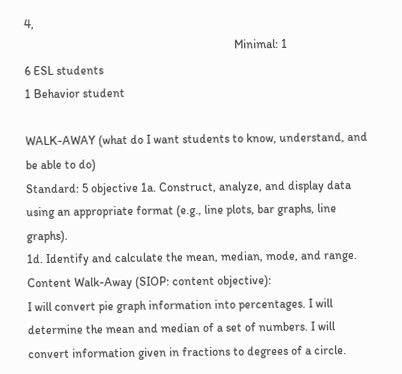4,
                                                                      Minimal: 1
6 ESL students
1 Behavior student

WALK-AWAY (what do I want students to know, understand, and be able to do)
Standard: 5 objective 1a. Construct, analyze, and display data using an appropriate format (e.g., line plots, bar graphs, line graphs).
1d. Identify and calculate the mean, median, mode, and range.
Content Walk-Away (SIOP: content objective):
I will convert pie graph information into percentages. I will determine the mean and median of a set of numbers. I will convert information given in fractions to degrees of a circle.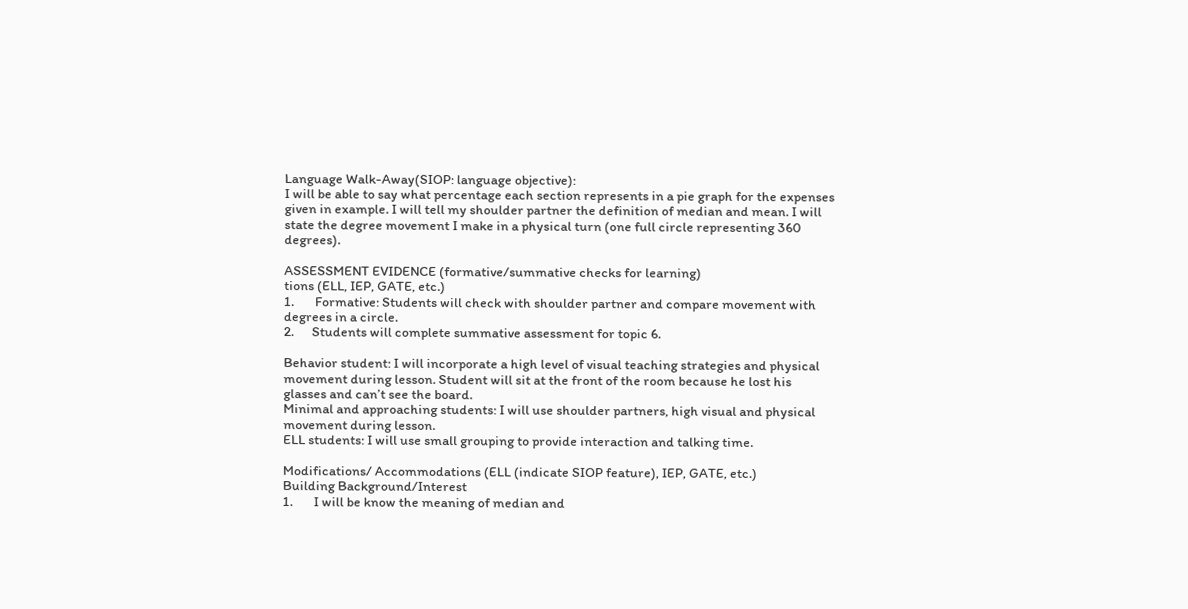Language Walk-Away(SIOP: language objective):
I will be able to say what percentage each section represents in a pie graph for the expenses given in example. I will tell my shoulder partner the definition of median and mean. I will state the degree movement I make in a physical turn (one full circle representing 360 degrees).

ASSESSMENT EVIDENCE (formative/summative checks for learning)
tions (ELL, IEP, GATE, etc.)
1.       Formative: Students will check with shoulder partner and compare movement with degrees in a circle.
2.      Students will complete summative assessment for topic 6.

Behavior student: I will incorporate a high level of visual teaching strategies and physical movement during lesson. Student will sit at the front of the room because he lost his glasses and can’t see the board.
Minimal and approaching students: I will use shoulder partners, high visual and physical movement during lesson.
ELL students: I will use small grouping to provide interaction and talking time.

Modifications/ Accommodations (ELL (indicate SIOP feature), IEP, GATE, etc.)
Building Background/Interest
1.       I will be know the meaning of median and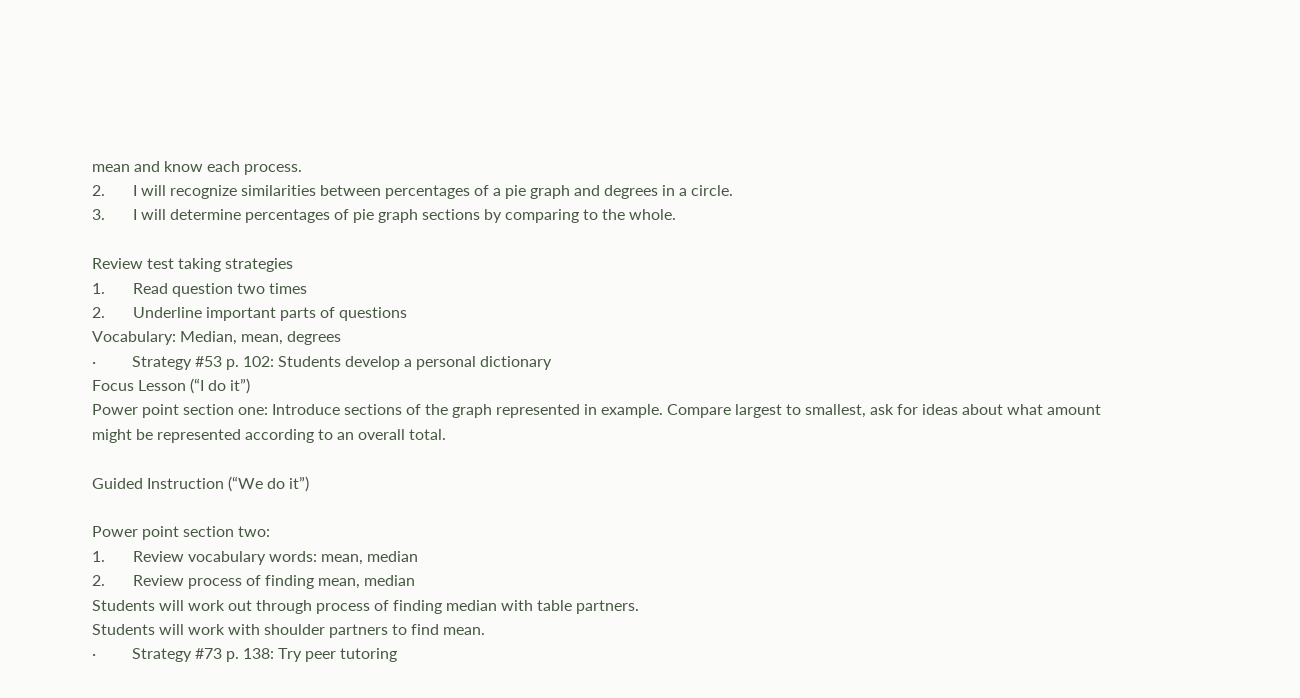mean and know each process.
2.       I will recognize similarities between percentages of a pie graph and degrees in a circle.
3.       I will determine percentages of pie graph sections by comparing to the whole.

Review test taking strategies
1.       Read question two times
2.       Underline important parts of questions
Vocabulary: Median, mean, degrees
·         Strategy #53 p. 102: Students develop a personal dictionary
Focus Lesson (“I do it”)
Power point section one: Introduce sections of the graph represented in example. Compare largest to smallest, ask for ideas about what amount might be represented according to an overall total.

Guided Instruction (“We do it”)

Power point section two:
1.       Review vocabulary words: mean, median
2.       Review process of finding mean, median
Students will work out through process of finding median with table partners.
Students will work with shoulder partners to find mean.
·         Strategy #73 p. 138: Try peer tutoring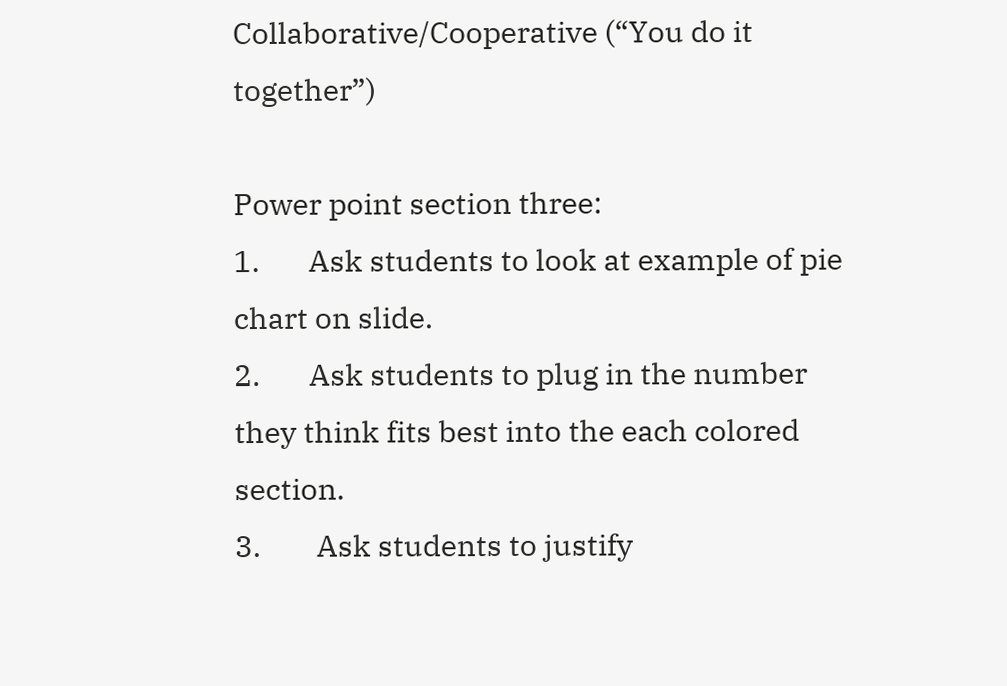Collaborative/Cooperative (“You do it together”)

Power point section three:
1.       Ask students to look at example of pie chart on slide.
2.       Ask students to plug in the number they think fits best into the each colored section.
3.        Ask students to justify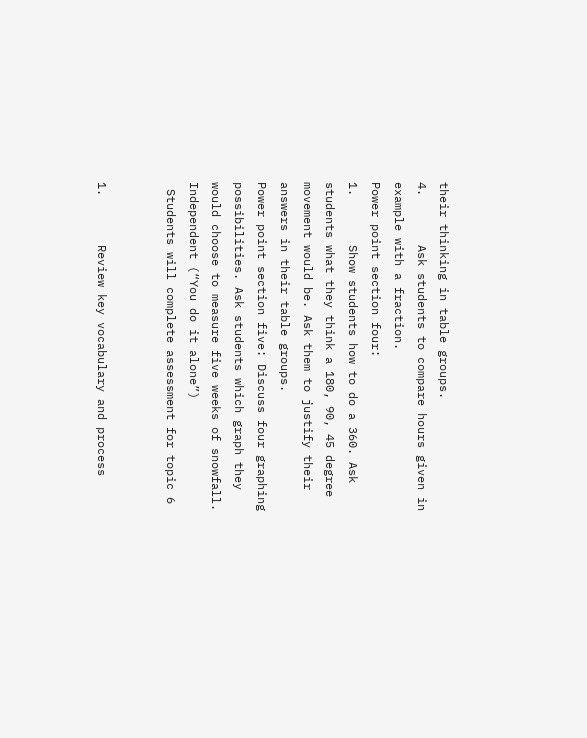their thinking in table groups.
4.       Ask students to compare hours given in example with a fraction.
Power point section four:
1.       Show students how to do a 360. Ask students what they think a 180, 90, 45 degree movement would be. Ask them to justify their answers in their table groups.
Power point section five: Discuss four graphing possibilities. Ask students which graph they would choose to measure five weeks of snowfall.
Independent (“You do it alone”)
 Students will complete assessment for topic 6


1.       Review key vocabulary and process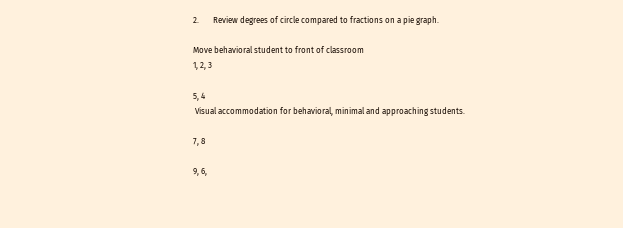2.       Review degrees of circle compared to fractions on a pie graph.

Move behavioral student to front of classroom
1, 2, 3

5, 4
 Visual accommodation for behavioral, minimal and approaching students.

7, 8

9, 6,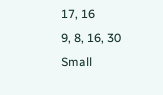17, 16
9, 8, 16, 30
Small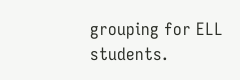grouping for ELL students.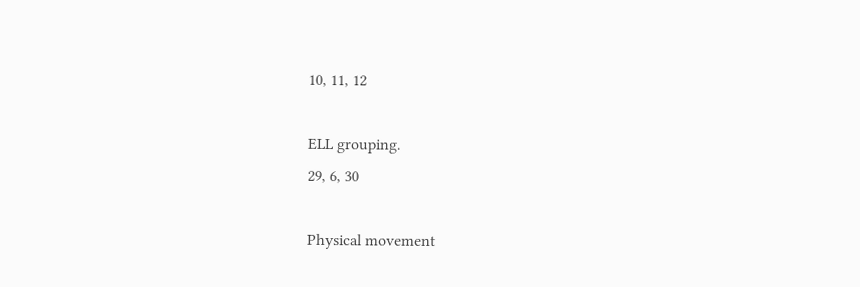10, 11, 12

ELL grouping.
29, 6, 30

Physical movement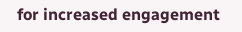for increased engagement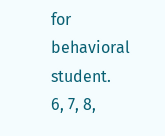for behavioral student.
6, 7, 8,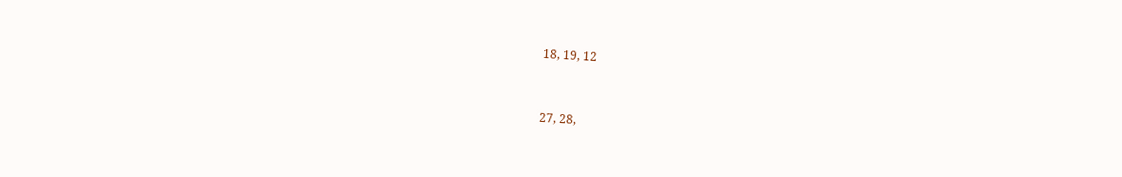18, 19, 12


27, 28,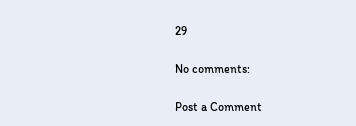29

No comments:

Post a Comment